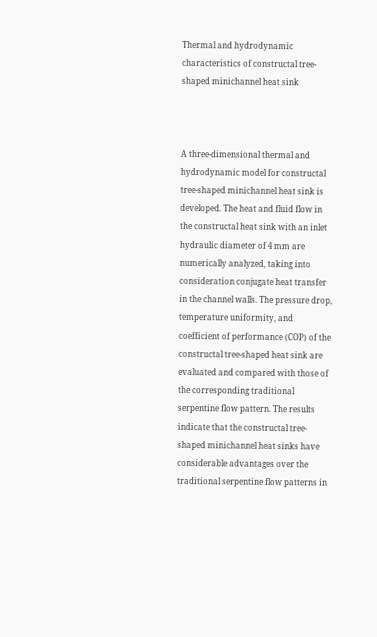Thermal and hydrodynamic characteristics of constructal tree-shaped minichannel heat sink



A three-dimensional thermal and hydrodynamic model for constructal tree-shaped minichannel heat sink is developed. The heat and fluid flow in the constructal heat sink with an inlet hydraulic diameter of 4 mm are numerically analyzed, taking into consideration conjugate heat transfer in the channel walls. The pressure drop, temperature uniformity, and coefficient of performance (COP) of the constructal tree-shaped heat sink are evaluated and compared with those of the corresponding traditional serpentine flow pattern. The results indicate that the constructal tree-shaped minichannel heat sinks have considerable advantages over the traditional serpentine flow patterns in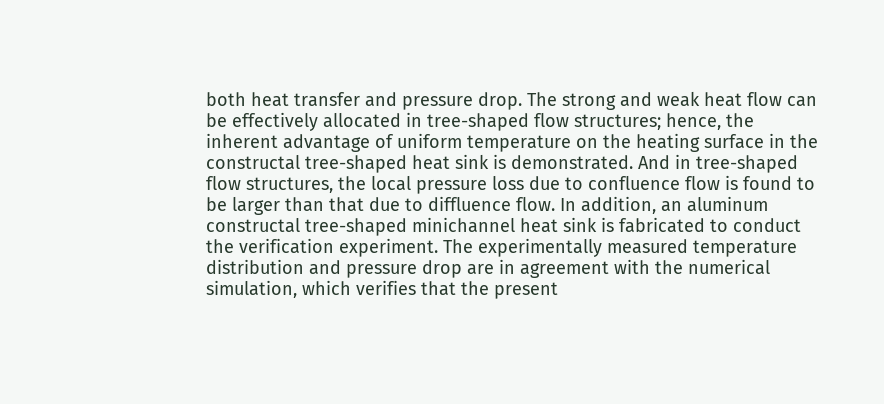both heat transfer and pressure drop. The strong and weak heat flow can be effectively allocated in tree-shaped flow structures; hence, the inherent advantage of uniform temperature on the heating surface in the constructal tree-shaped heat sink is demonstrated. And in tree-shaped flow structures, the local pressure loss due to confluence flow is found to be larger than that due to diffluence flow. In addition, an aluminum constructal tree-shaped minichannel heat sink is fabricated to conduct the verification experiment. The experimentally measured temperature distribution and pressure drop are in agreement with the numerical simulation, which verifies that the present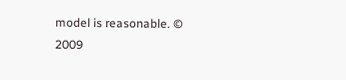model is reasonable. © 2009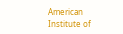American Institute of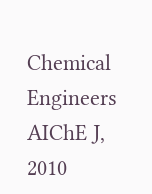Chemical Engineers AIChE J, 2010